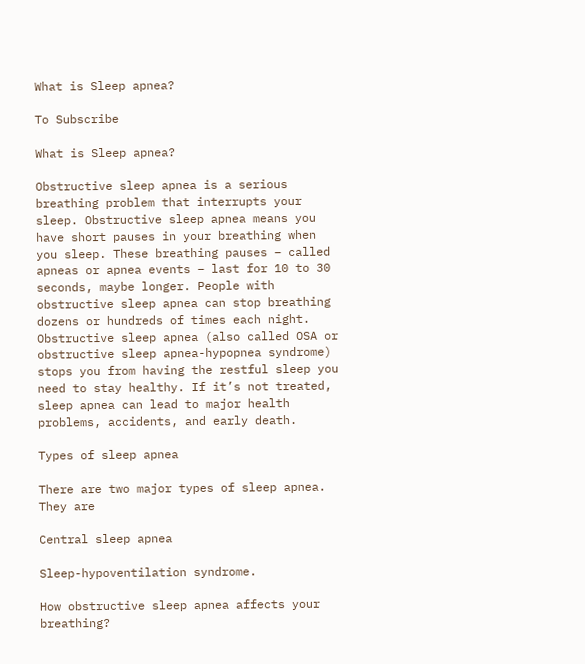What is Sleep apnea?

To Subscribe

What is Sleep apnea?

Obstructive sleep apnea is a serious breathing problem that interrupts your sleep. Obstructive sleep apnea means you have short pauses in your breathing when you sleep. These breathing pauses – called apneas or apnea events – last for 10 to 30 seconds, maybe longer. People with obstructive sleep apnea can stop breathing dozens or hundreds of times each night. Obstructive sleep apnea (also called OSA or obstructive sleep apnea-hypopnea syndrome) stops you from having the restful sleep you need to stay healthy. If it’s not treated, sleep apnea can lead to major health problems, accidents, and early death.

Types of sleep apnea

There are two major types of sleep apnea. They are

Central sleep apnea

Sleep-hypoventilation syndrome.

How obstructive sleep apnea affects your breathing?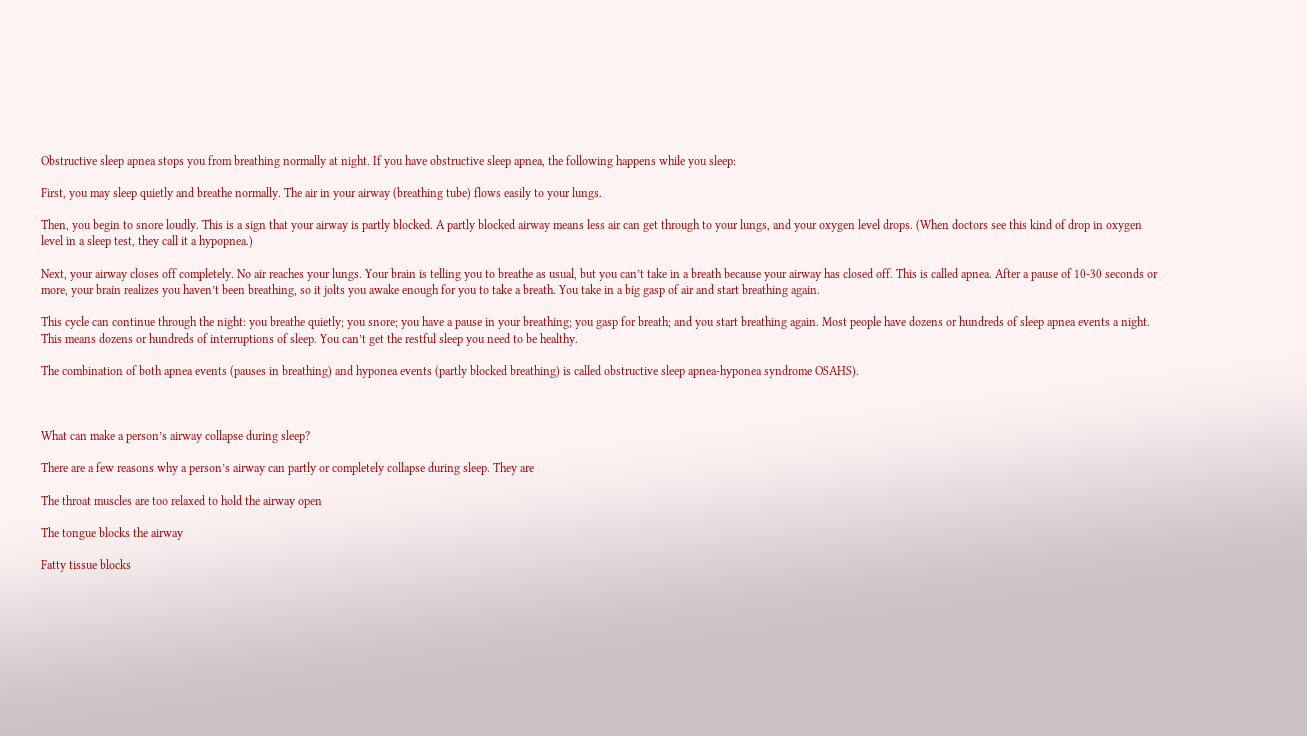Obstructive sleep apnea stops you from breathing normally at night. If you have obstructive sleep apnea, the following happens while you sleep:

First, you may sleep quietly and breathe normally. The air in your airway (breathing tube) flows easily to your lungs.

Then, you begin to snore loudly. This is a sign that your airway is partly blocked. A partly blocked airway means less air can get through to your lungs, and your oxygen level drops. (When doctors see this kind of drop in oxygen level in a sleep test, they call it a hypopnea.)

Next, your airway closes off completely. No air reaches your lungs. Your brain is telling you to breathe as usual, but you can’t take in a breath because your airway has closed off. This is called apnea. After a pause of 10-30 seconds or more, your brain realizes you haven’t been breathing, so it jolts you awake enough for you to take a breath. You take in a big gasp of air and start breathing again.

This cycle can continue through the night: you breathe quietly; you snore; you have a pause in your breathing; you gasp for breath; and you start breathing again. Most people have dozens or hundreds of sleep apnea events a night. This means dozens or hundreds of interruptions of sleep. You can’t get the restful sleep you need to be healthy.

The combination of both apnea events (pauses in breathing) and hyponea events (partly blocked breathing) is called obstructive sleep apnea-hyponea syndrome OSAHS).



What can make a person’s airway collapse during sleep?

There are a few reasons why a person’s airway can partly or completely collapse during sleep. They are

The throat muscles are too relaxed to hold the airway open

The tongue blocks the airway

Fatty tissue blocks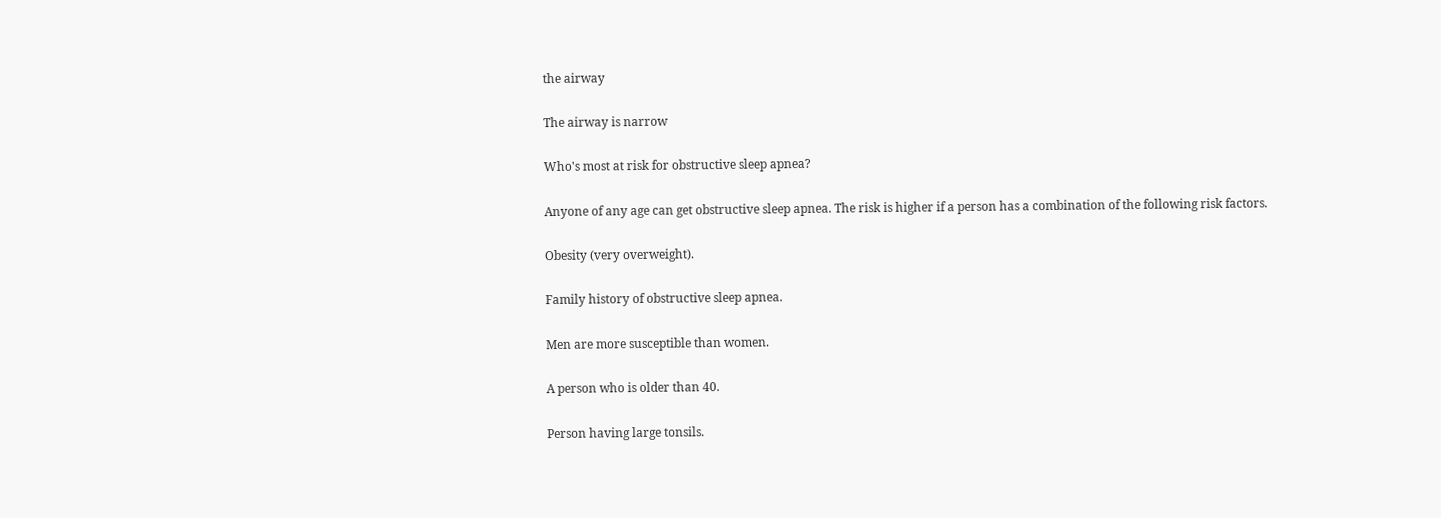the airway

The airway is narrow

Who's most at risk for obstructive sleep apnea?

Anyone of any age can get obstructive sleep apnea. The risk is higher if a person has a combination of the following risk factors.

Obesity (very overweight).

Family history of obstructive sleep apnea.

Men are more susceptible than women.

A person who is older than 40.

Person having large tonsils.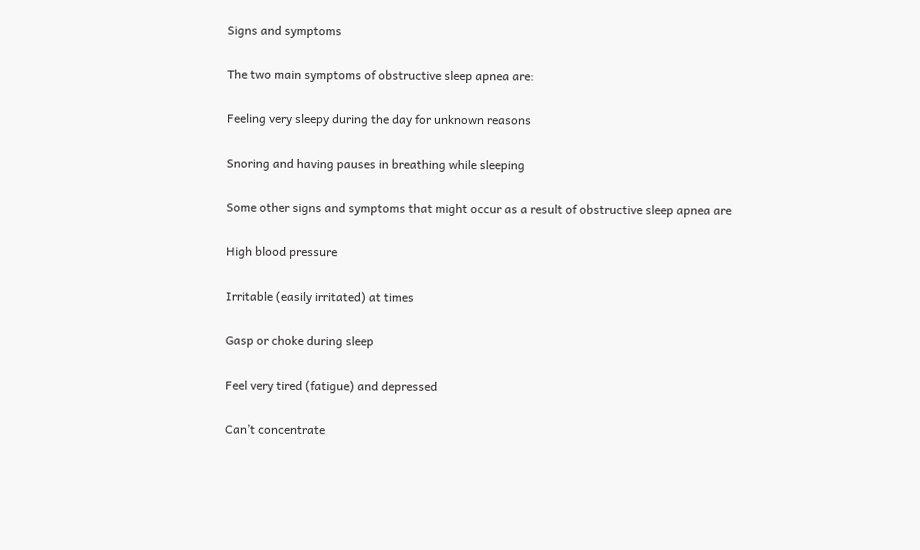Signs and symptoms

The two main symptoms of obstructive sleep apnea are:

Feeling very sleepy during the day for unknown reasons

Snoring and having pauses in breathing while sleeping

Some other signs and symptoms that might occur as a result of obstructive sleep apnea are

High blood pressure

Irritable (easily irritated) at times

Gasp or choke during sleep

Feel very tired (fatigue) and depressed

Can’t concentrate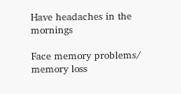Have headaches in the mornings

Face memory problems/ memory loss